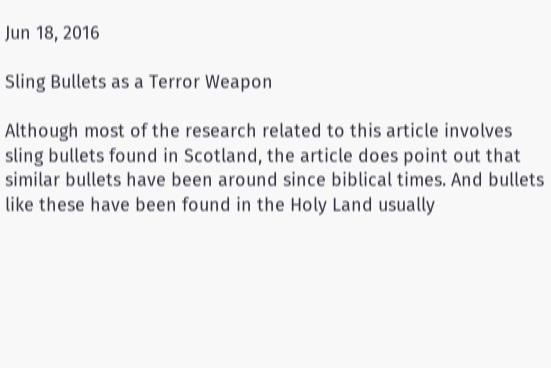Jun 18, 2016

Sling Bullets as a Terror Weapon

Although most of the research related to this article involves sling bullets found in Scotland, the article does point out that similar bullets have been around since biblical times. And bullets like these have been found in the Holy Land usually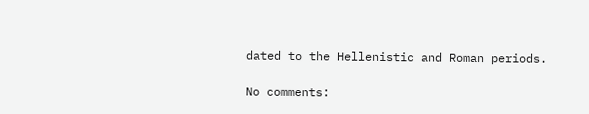dated to the Hellenistic and Roman periods.

No comments: